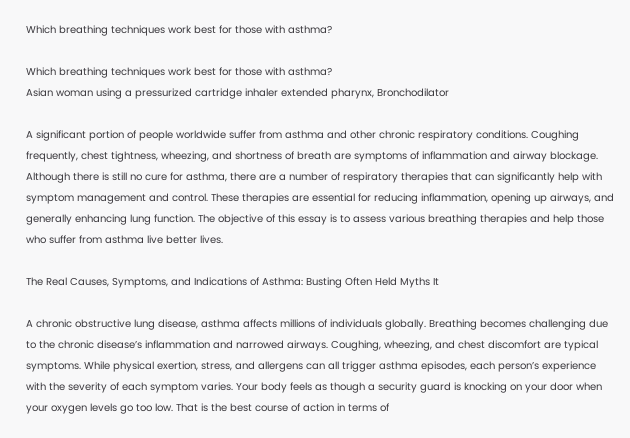Which breathing techniques work best for those with asthma?

Which breathing techniques work best for those with asthma?
Asian woman using a pressurized cartridge inhaler extended pharynx, Bronchodilator

A significant portion of people worldwide suffer from asthma and other chronic respiratory conditions. Coughing frequently, chest tightness, wheezing, and shortness of breath are symptoms of inflammation and airway blockage. Although there is still no cure for asthma, there are a number of respiratory therapies that can significantly help with symptom management and control. These therapies are essential for reducing inflammation, opening up airways, and generally enhancing lung function. The objective of this essay is to assess various breathing therapies and help those who suffer from asthma live better lives.

The Real Causes, Symptoms, and Indications of Asthma: Busting Often Held Myths It

A chronic obstructive lung disease, asthma affects millions of individuals globally. Breathing becomes challenging due to the chronic disease’s inflammation and narrowed airways. Coughing, wheezing, and chest discomfort are typical symptoms. While physical exertion, stress, and allergens can all trigger asthma episodes, each person’s experience with the severity of each symptom varies. Your body feels as though a security guard is knocking on your door when your oxygen levels go too low. That is the best course of action in terms of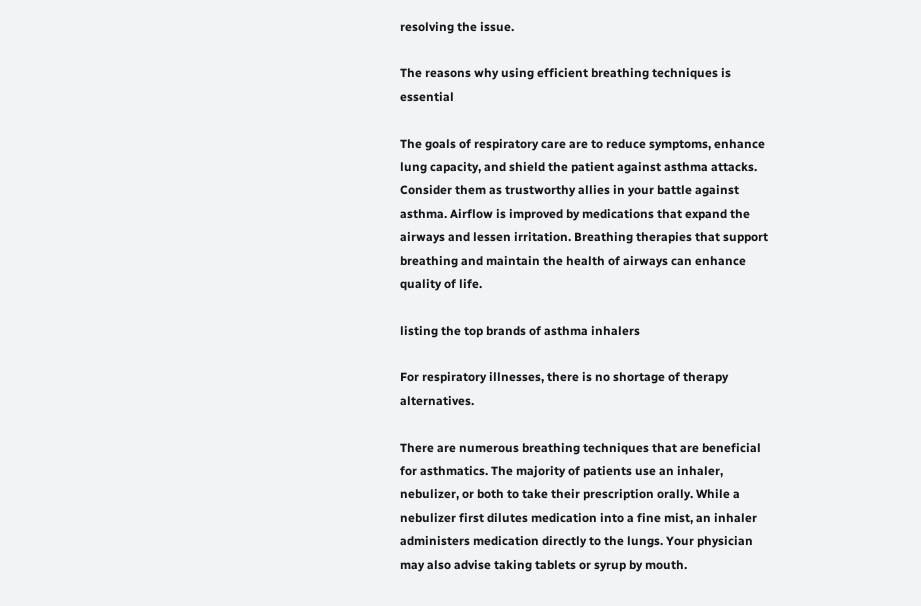resolving the issue.

The reasons why using efficient breathing techniques is essential

The goals of respiratory care are to reduce symptoms, enhance lung capacity, and shield the patient against asthma attacks. Consider them as trustworthy allies in your battle against asthma. Airflow is improved by medications that expand the airways and lessen irritation. Breathing therapies that support breathing and maintain the health of airways can enhance quality of life.

listing the top brands of asthma inhalers

For respiratory illnesses, there is no shortage of therapy alternatives.

There are numerous breathing techniques that are beneficial for asthmatics. The majority of patients use an inhaler, nebulizer, or both to take their prescription orally. While a nebulizer first dilutes medication into a fine mist, an inhaler administers medication directly to the lungs. Your physician may also advise taking tablets or syrup by mouth.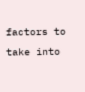factors to take into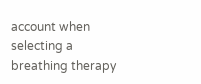account when selecting a breathing therapy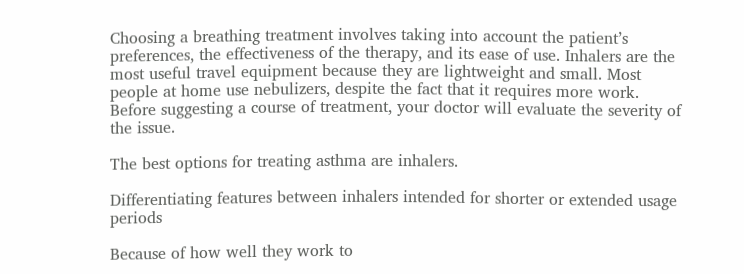Choosing a breathing treatment involves taking into account the patient’s preferences, the effectiveness of the therapy, and its ease of use. Inhalers are the most useful travel equipment because they are lightweight and small. Most people at home use nebulizers, despite the fact that it requires more work. Before suggesting a course of treatment, your doctor will evaluate the severity of the issue.

The best options for treating asthma are inhalers.

Differentiating features between inhalers intended for shorter or extended usage periods

Because of how well they work to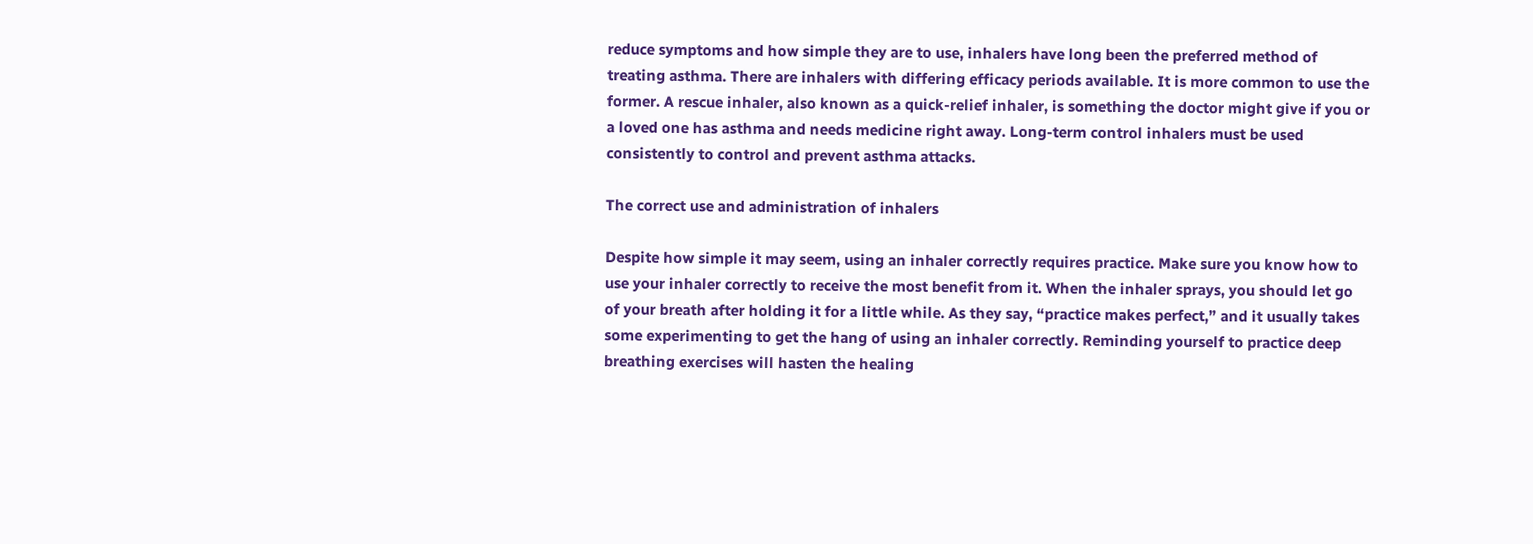reduce symptoms and how simple they are to use, inhalers have long been the preferred method of treating asthma. There are inhalers with differing efficacy periods available. It is more common to use the former. A rescue inhaler, also known as a quick-relief inhaler, is something the doctor might give if you or a loved one has asthma and needs medicine right away. Long-term control inhalers must be used consistently to control and prevent asthma attacks.

The correct use and administration of inhalers

Despite how simple it may seem, using an inhaler correctly requires practice. Make sure you know how to use your inhaler correctly to receive the most benefit from it. When the inhaler sprays, you should let go of your breath after holding it for a little while. As they say, “practice makes perfect,” and it usually takes some experimenting to get the hang of using an inhaler correctly. Reminding yourself to practice deep breathing exercises will hasten the healing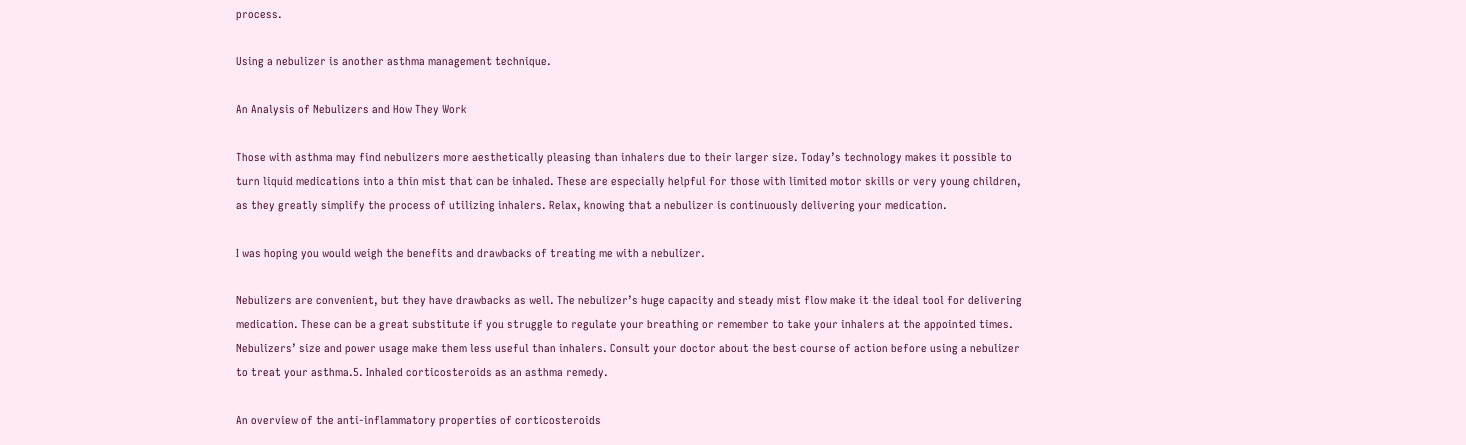process.

Using a nebulizer is another asthma management technique.

An Analysis of Nebulizers and How They Work

Those with asthma may find nebulizers more aesthetically pleasing than inhalers due to their larger size. Today’s technology makes it possible to turn liquid medications into a thin mist that can be inhaled. These are especially helpful for those with limited motor skills or very young children, as they greatly simplify the process of utilizing inhalers. Relax, knowing that a nebulizer is continuously delivering your medication.

I was hoping you would weigh the benefits and drawbacks of treating me with a nebulizer.

Nebulizers are convenient, but they have drawbacks as well. The nebulizer’s huge capacity and steady mist flow make it the ideal tool for delivering medication. These can be a great substitute if you struggle to regulate your breathing or remember to take your inhalers at the appointed times. Nebulizers’ size and power usage make them less useful than inhalers. Consult your doctor about the best course of action before using a nebulizer to treat your asthma.5. Inhaled corticosteroids as an asthma remedy.

An overview of the anti-inflammatory properties of corticosteroids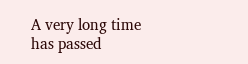A very long time has passed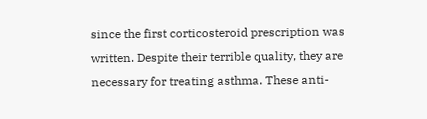since the first corticosteroid prescription was written. Despite their terrible quality, they are necessary for treating asthma. These anti-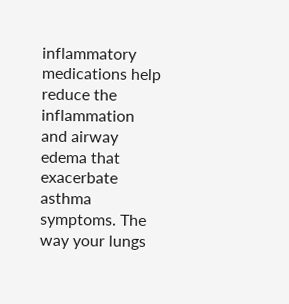inflammatory medications help reduce the inflammation and airway edema that exacerbate asthma symptoms. The way your lungs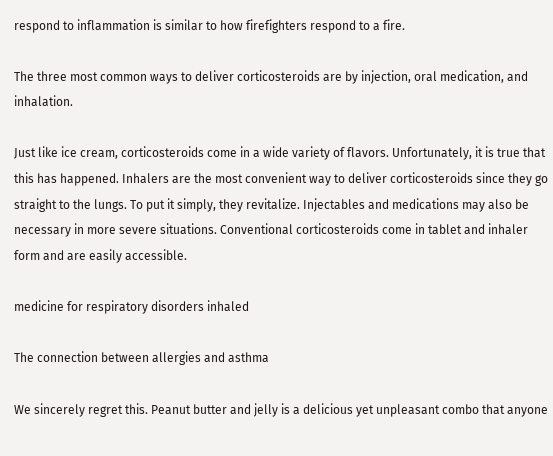respond to inflammation is similar to how firefighters respond to a fire.

The three most common ways to deliver corticosteroids are by injection, oral medication, and inhalation.

Just like ice cream, corticosteroids come in a wide variety of flavors. Unfortunately, it is true that this has happened. Inhalers are the most convenient way to deliver corticosteroids since they go straight to the lungs. To put it simply, they revitalize. Injectables and medications may also be necessary in more severe situations. Conventional corticosteroids come in tablet and inhaler form and are easily accessible.

medicine for respiratory disorders inhaled

The connection between allergies and asthma

We sincerely regret this. Peanut butter and jelly is a delicious yet unpleasant combo that anyone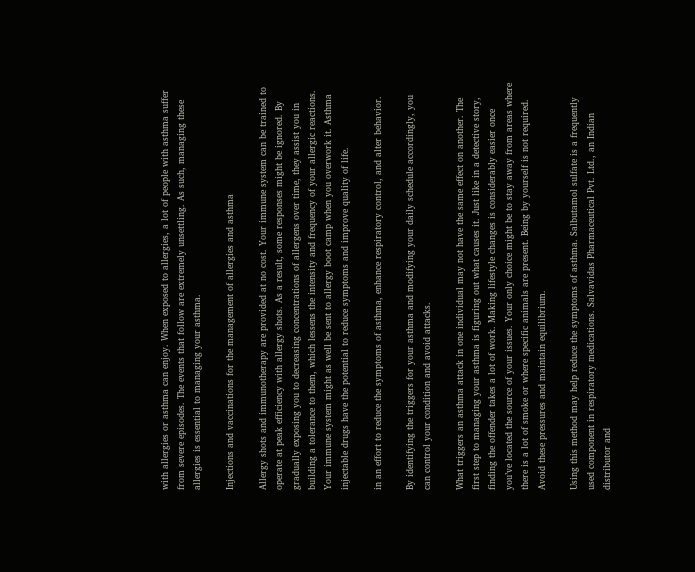with allergies or asthma can enjoy. When exposed to allergies, a lot of people with asthma suffer from severe episodes. The events that follow are extremely unsettling. As such, managing these allergies is essential to managing your asthma.

Injections and vaccinations for the management of allergies and asthma

Allergy shots and immunotherapy are provided at no cost. Your immune system can be trained to operate at peak efficiency with allergy shots. As a result, some responses might be ignored. By gradually exposing you to decreasing concentrations of allergens over time, they assist you in building a tolerance to them, which lessens the intensity and frequency of your allergic reactions. Your immune system might as well be sent to allergy boot camp when you overwork it. Asthma injectable drugs have the potential to reduce symptoms and improve quality of life.

in an effort to reduce the symptoms of asthma, enhance respiratory control, and alter behavior.

By identifying the triggers for your asthma and modifying your daily schedule accordingly, you can control your condition and avoid attacks.

What triggers an asthma attack in one individual may not have the same effect on another. The first step to managing your asthma is figuring out what causes it. Just like in a detective story, finding the offender takes a lot of work. Making lifestyle changes is considerably easier once you’ve located the source of your issues. Your only choice might be to stay away from areas where there is a lot of smoke or where specific animals are present. Being by yourself is not required. Avoid these pressures and maintain equilibrium.

Using this method may help reduce the symptoms of asthma. Salbutamol sulfate is a frequently used component in respiratory medications. Salvavidas Pharmaceutical Pvt. Ltd., an Indian distributor and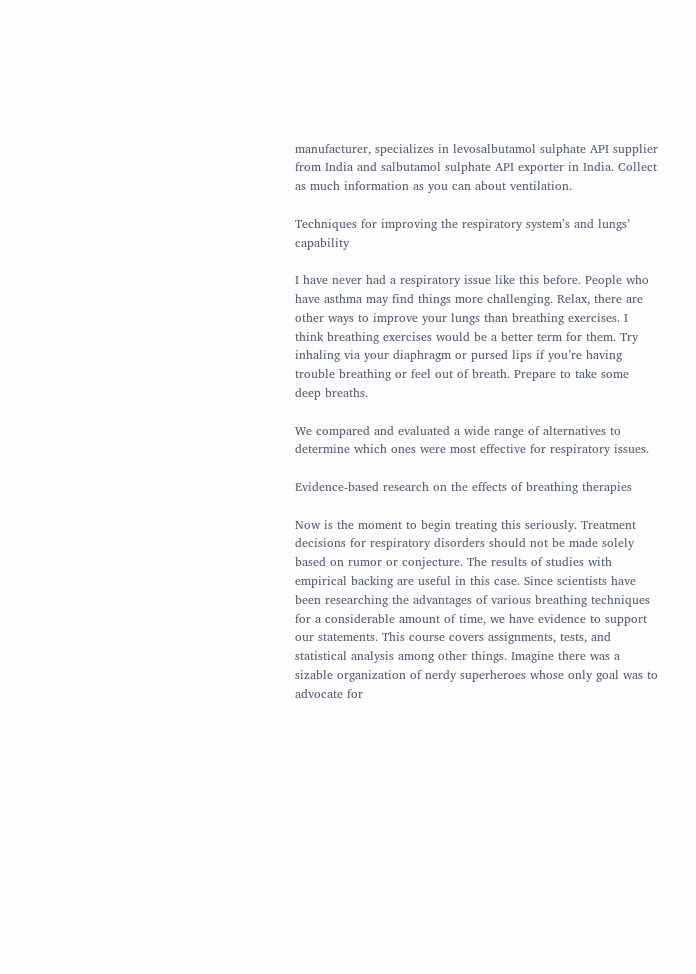manufacturer, specializes in levosalbutamol sulphate API supplier from India and salbutamol sulphate API exporter in India. Collect as much information as you can about ventilation.

Techniques for improving the respiratory system’s and lungs’ capability

I have never had a respiratory issue like this before. People who have asthma may find things more challenging. Relax, there are other ways to improve your lungs than breathing exercises. I think breathing exercises would be a better term for them. Try inhaling via your diaphragm or pursed lips if you’re having trouble breathing or feel out of breath. Prepare to take some deep breaths.

We compared and evaluated a wide range of alternatives to determine which ones were most effective for respiratory issues.

Evidence-based research on the effects of breathing therapies

Now is the moment to begin treating this seriously. Treatment decisions for respiratory disorders should not be made solely based on rumor or conjecture. The results of studies with empirical backing are useful in this case. Since scientists have been researching the advantages of various breathing techniques for a considerable amount of time, we have evidence to support our statements. This course covers assignments, tests, and statistical analysis among other things. Imagine there was a sizable organization of nerdy superheroes whose only goal was to advocate for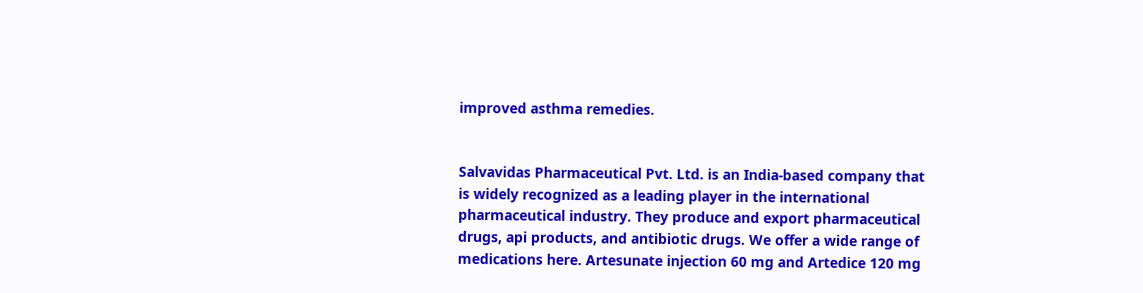improved asthma remedies.


Salvavidas Pharmaceutical Pvt. Ltd. is an India-based company that is widely recognized as a leading player in the international pharmaceutical industry. They produce and export pharmaceutical drugs, api products, and antibiotic drugs. We offer a wide range of medications here. Artesunate injection 60 mg and Artedice 120 mg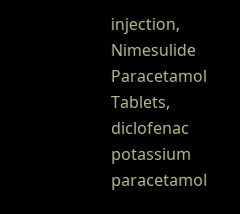injection, Nimesulide Paracetamol Tablets, diclofenac potassium paracetamol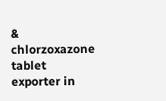& chlorzoxazone tablet exporter in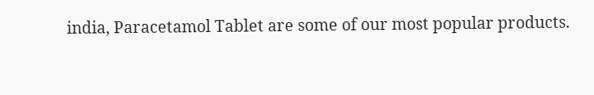india, Paracetamol Tablet are some of our most popular products.